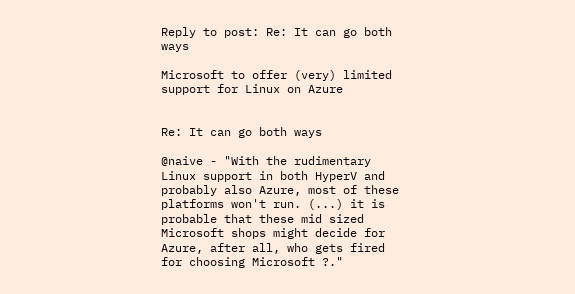Reply to post: Re: It can go both ways

Microsoft to offer (very) limited support for Linux on Azure


Re: It can go both ways

@naive - "With the rudimentary Linux support in both HyperV and probably also Azure, most of these platforms won't run. (...) it is probable that these mid sized Microsoft shops might decide for Azure, after all, who gets fired for choosing Microsoft ?."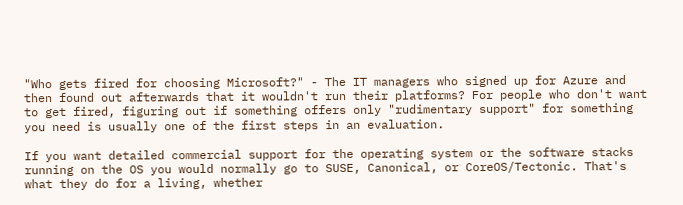"Who gets fired for choosing Microsoft?" - The IT managers who signed up for Azure and then found out afterwards that it wouldn't run their platforms? For people who don't want to get fired, figuring out if something offers only "rudimentary support" for something you need is usually one of the first steps in an evaluation.

If you want detailed commercial support for the operating system or the software stacks running on the OS you would normally go to SUSE, Canonical, or CoreOS/Tectonic. That's what they do for a living, whether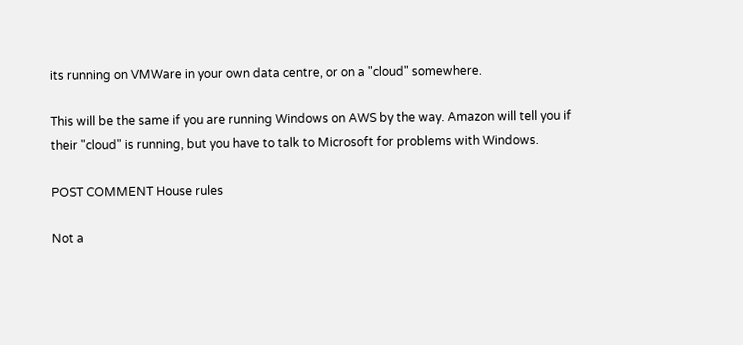its running on VMWare in your own data centre, or on a "cloud" somewhere.

This will be the same if you are running Windows on AWS by the way. Amazon will tell you if their "cloud" is running, but you have to talk to Microsoft for problems with Windows.

POST COMMENT House rules

Not a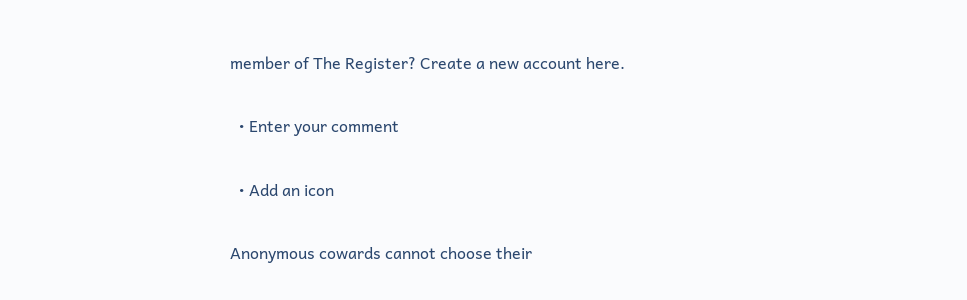member of The Register? Create a new account here.

  • Enter your comment

  • Add an icon

Anonymous cowards cannot choose their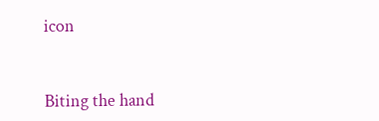icon


Biting the hand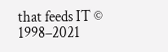that feeds IT © 1998–2021